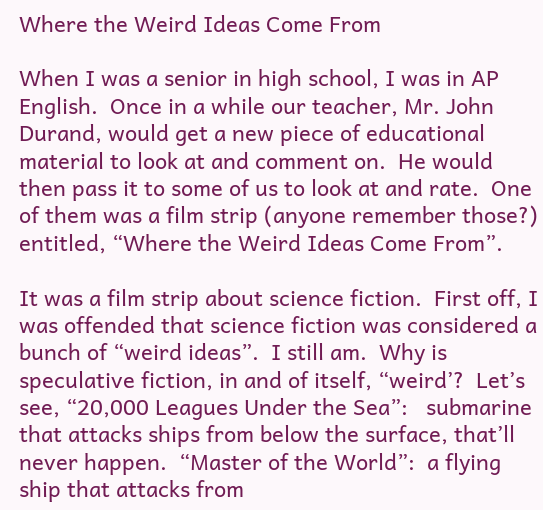Where the Weird Ideas Come From

When I was a senior in high school, I was in AP English.  Once in a while our teacher, Mr. John Durand, would get a new piece of educational material to look at and comment on.  He would then pass it to some of us to look at and rate.  One of them was a film strip (anyone remember those?) entitled, “Where the Weird Ideas Come From”.

It was a film strip about science fiction.  First off, I was offended that science fiction was considered a bunch of “weird ideas”.  I still am.  Why is speculative fiction, in and of itself, “weird’?  Let’s see, “20,000 Leagues Under the Sea”:   submarine that attacks ships from below the surface, that’ll never happen.  “Master of the World”:  a flying ship that attacks from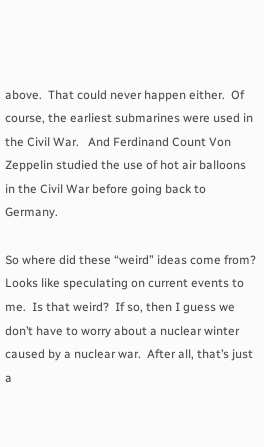above.  That could never happen either.  Of course, the earliest submarines were used in the Civil War.   And Ferdinand Count Von Zeppelin studied the use of hot air balloons in the Civil War before going back to Germany.

So where did these “weird” ideas come from?  Looks like speculating on current events to me.  Is that weird?  If so, then I guess we don’t have to worry about a nuclear winter caused by a nuclear war.  After all, that’s just a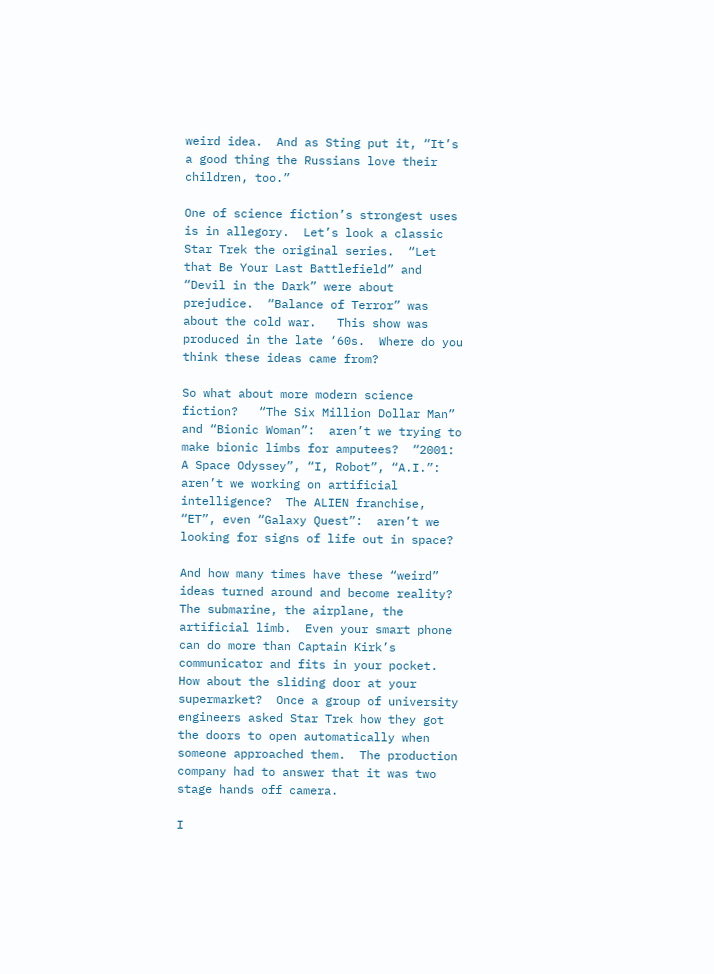weird idea.  And as Sting put it, “It’s a good thing the Russians love their children, too.”

One of science fiction’s strongest uses is in allegory.  Let’s look a classic Star Trek the original series.  “Let that Be Your Last Battlefield” and “Devil in the Dark” were about prejudice.  “Balance of Terror” was about the cold war.   This show was produced in the late ‘60s.  Where do you think these ideas came from?

So what about more modern science fiction?   “The Six Million Dollar Man” and “Bionic Woman”:  aren’t we trying to make bionic limbs for amputees?  “2001:  A Space Odyssey”, “I, Robot”, “A.I.”:  aren’t we working on artificial intelligence?  The ALIEN franchise, “ET”, even “Galaxy Quest”:  aren’t we looking for signs of life out in space?

And how many times have these “weird” ideas turned around and become reality?  The submarine, the airplane, the artificial limb.  Even your smart phone can do more than Captain Kirk’s communicator and fits in your pocket.  How about the sliding door at your supermarket?  Once a group of university engineers asked Star Trek how they got the doors to open automatically when someone approached them.  The production company had to answer that it was two stage hands off camera.

I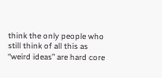think the only people who still think of all this as “weird ideas” are hard core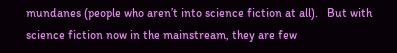mundanes (people who aren’t into science fiction at all).   But with science fiction now in the mainstream, they are few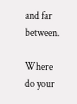and far between.

Where do your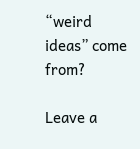“weird ideas” come from?

Leave a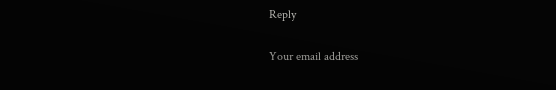Reply

Your email address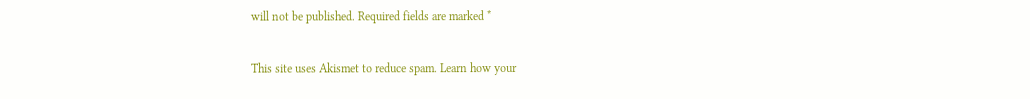will not be published. Required fields are marked *


This site uses Akismet to reduce spam. Learn how your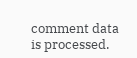comment data is processed.